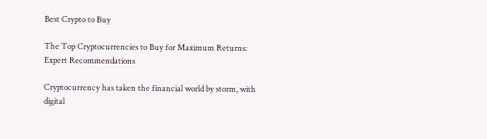Best Crypto to Buy

The Top Cryptocurrencies to Buy for Maximum Returns: Expert Recommendations

Cryptocurrency has taken the financial world by storm, with digital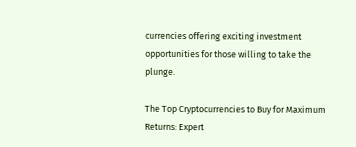currencies offering exciting investment opportunities for those willing to take the plunge.

The Top Cryptocurrencies to Buy for Maximum Returns: Expert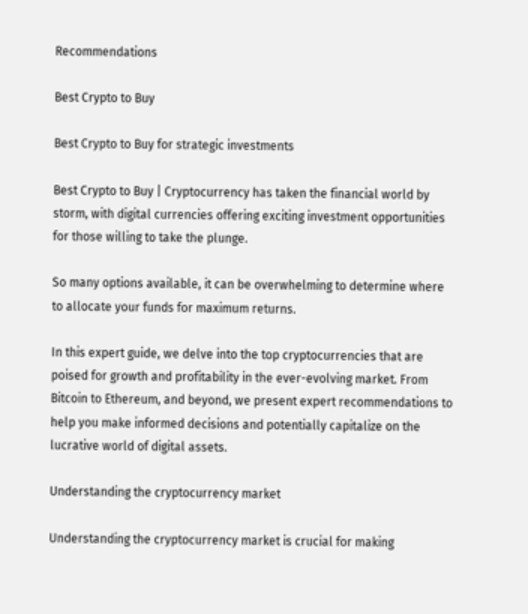Recommendations

Best Crypto to Buy

Best Crypto to Buy for strategic investments

Best Crypto to Buy | Cryptocurrency has taken the financial world by storm, with digital currencies offering exciting investment opportunities for those willing to take the plunge.

So many options available, it can be overwhelming to determine where to allocate your funds for maximum returns.

In this expert guide, we delve into the top cryptocurrencies that are poised for growth and profitability in the ever-evolving market. From Bitcoin to Ethereum, and beyond, we present expert recommendations to help you make informed decisions and potentially capitalize on the lucrative world of digital assets.

Understanding the cryptocurrency market

Understanding the cryptocurrency market is crucial for making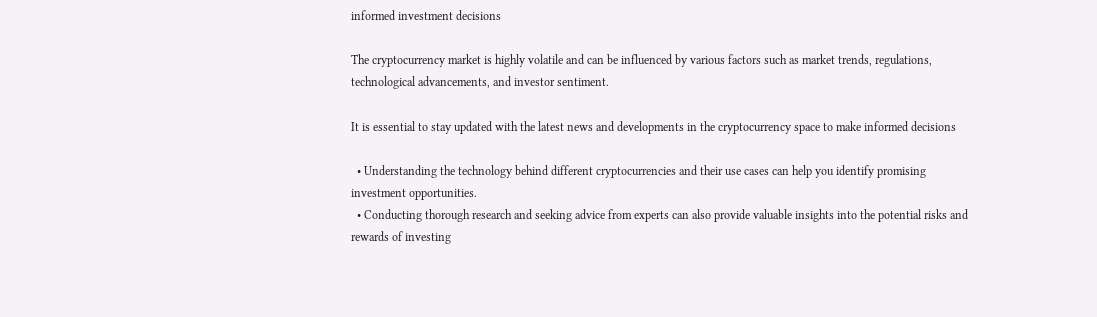informed investment decisions

The cryptocurrency market is highly volatile and can be influenced by various factors such as market trends, regulations, technological advancements, and investor sentiment.

It is essential to stay updated with the latest news and developments in the cryptocurrency space to make informed decisions

  • Understanding the technology behind different cryptocurrencies and their use cases can help you identify promising investment opportunities.
  • Conducting thorough research and seeking advice from experts can also provide valuable insights into the potential risks and rewards of investing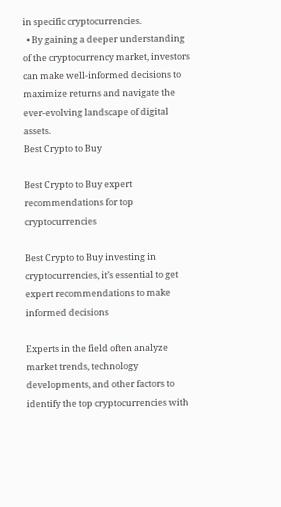in specific cryptocurrencies.
  • By gaining a deeper understanding of the cryptocurrency market, investors can make well-informed decisions to maximize returns and navigate the ever-evolving landscape of digital assets.
Best Crypto to Buy

Best Crypto to Buy expert recommendations for top cryptocurrencies

Best Crypto to Buy investing in cryptocurrencies, it’s essential to get expert recommendations to make informed decisions

Experts in the field often analyze market trends, technology developments, and other factors to identify the top cryptocurrencies with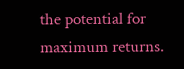the potential for maximum returns.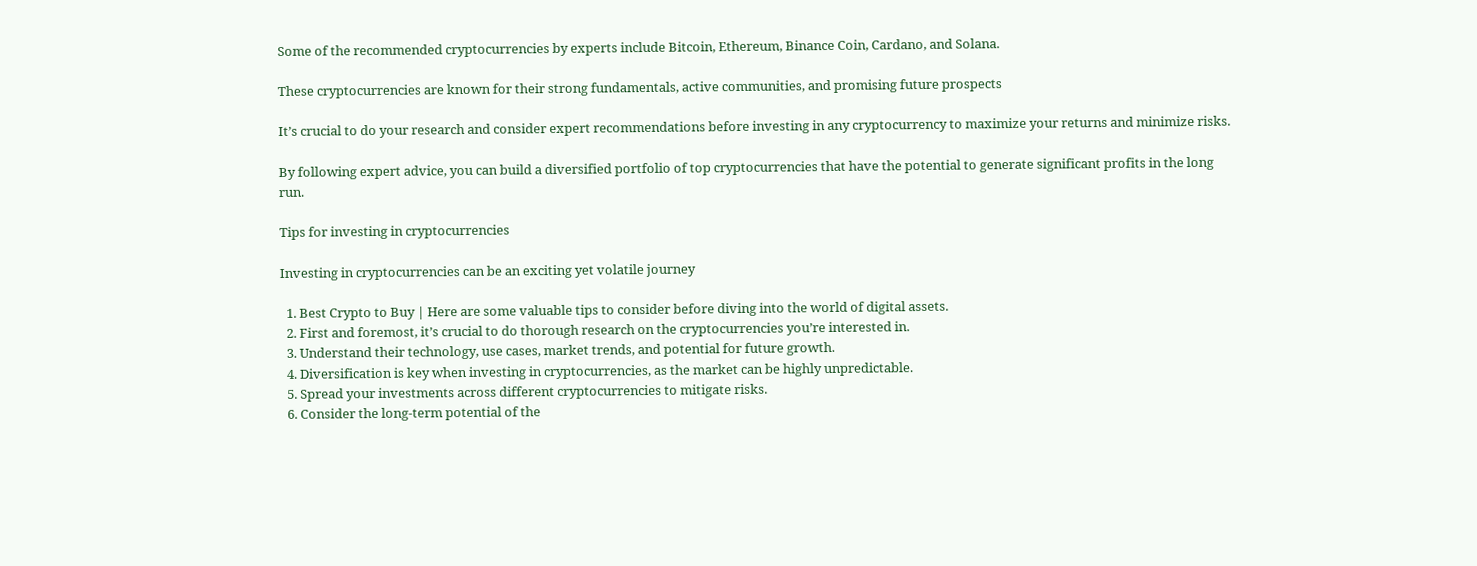Some of the recommended cryptocurrencies by experts include Bitcoin, Ethereum, Binance Coin, Cardano, and Solana.

These cryptocurrencies are known for their strong fundamentals, active communities, and promising future prospects

It’s crucial to do your research and consider expert recommendations before investing in any cryptocurrency to maximize your returns and minimize risks.

By following expert advice, you can build a diversified portfolio of top cryptocurrencies that have the potential to generate significant profits in the long run.

Tips for investing in cryptocurrencies

Investing in cryptocurrencies can be an exciting yet volatile journey

  1. Best Crypto to Buy | Here are some valuable tips to consider before diving into the world of digital assets.
  2. First and foremost, it’s crucial to do thorough research on the cryptocurrencies you’re interested in.
  3. Understand their technology, use cases, market trends, and potential for future growth.
  4. Diversification is key when investing in cryptocurrencies, as the market can be highly unpredictable.
  5. Spread your investments across different cryptocurrencies to mitigate risks.
  6. Consider the long-term potential of the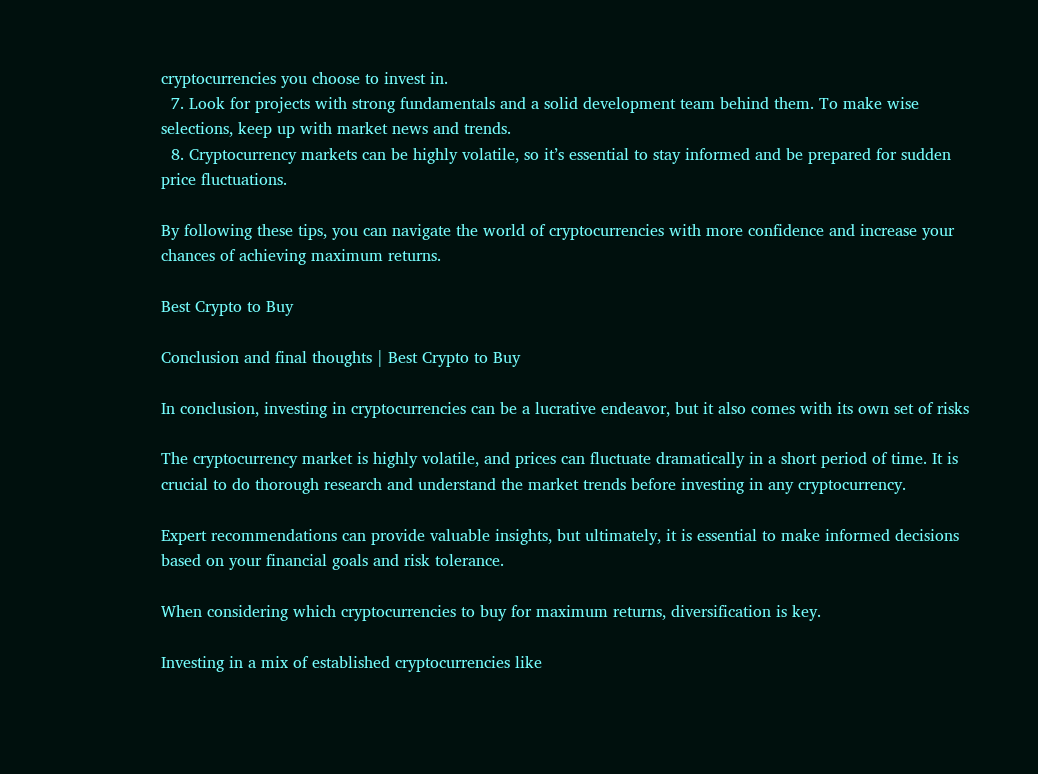cryptocurrencies you choose to invest in.
  7. Look for projects with strong fundamentals and a solid development team behind them. To make wise selections, keep up with market news and trends.
  8. Cryptocurrency markets can be highly volatile, so it’s essential to stay informed and be prepared for sudden price fluctuations.

By following these tips, you can navigate the world of cryptocurrencies with more confidence and increase your chances of achieving maximum returns.

Best Crypto to Buy

Conclusion and final thoughts | Best Crypto to Buy

In conclusion, investing in cryptocurrencies can be a lucrative endeavor, but it also comes with its own set of risks

The cryptocurrency market is highly volatile, and prices can fluctuate dramatically in a short period of time. It is crucial to do thorough research and understand the market trends before investing in any cryptocurrency.

Expert recommendations can provide valuable insights, but ultimately, it is essential to make informed decisions based on your financial goals and risk tolerance.

When considering which cryptocurrencies to buy for maximum returns, diversification is key.

Investing in a mix of established cryptocurrencies like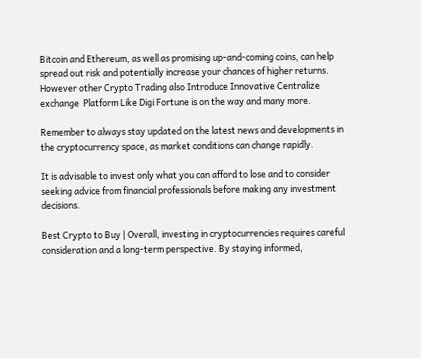Bitcoin and Ethereum, as well as promising up-and-coming coins, can help spread out risk and potentially increase your chances of higher returns. However other Crypto Trading also Introduce Innovative Centralize exchange  Platform Like Digi Fortune is on the way and many more.

Remember to always stay updated on the latest news and developments in the cryptocurrency space, as market conditions can change rapidly.

It is advisable to invest only what you can afford to lose and to consider seeking advice from financial professionals before making any investment decisions.

Best Crypto to Buy | Overall, investing in cryptocurrencies requires careful consideration and a long-term perspective. By staying informed,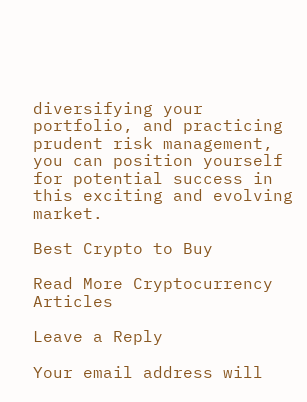diversifying your portfolio, and practicing prudent risk management, you can position yourself for potential success in this exciting and evolving market.

Best Crypto to Buy

Read More Cryptocurrency Articles

Leave a Reply

Your email address will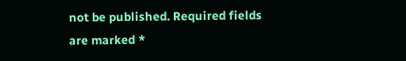not be published. Required fields are marked *